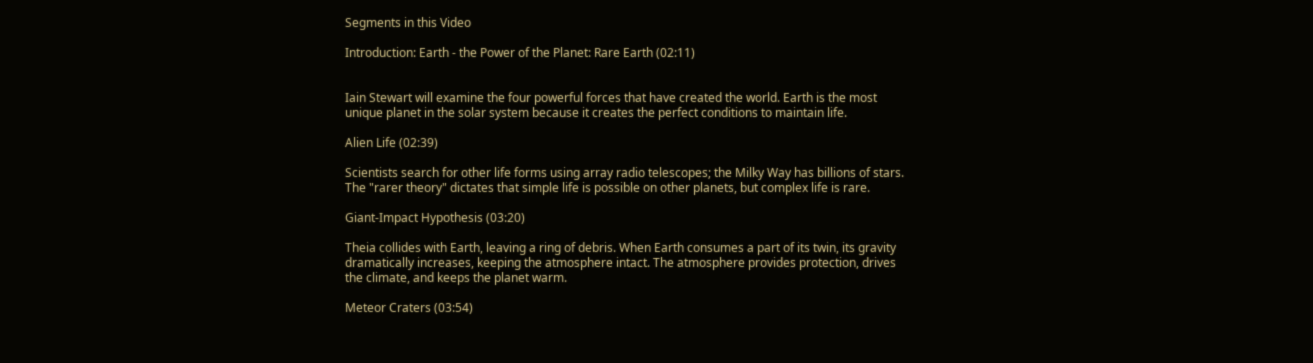Segments in this Video

Introduction: Earth - the Power of the Planet: Rare Earth (02:11)


Iain Stewart will examine the four powerful forces that have created the world. Earth is the most unique planet in the solar system because it creates the perfect conditions to maintain life.

Alien Life (02:39)

Scientists search for other life forms using array radio telescopes; the Milky Way has billions of stars. The "rarer theory" dictates that simple life is possible on other planets, but complex life is rare.

Giant-Impact Hypothesis (03:20)

Theia collides with Earth, leaving a ring of debris. When Earth consumes a part of its twin, its gravity dramatically increases, keeping the atmosphere intact. The atmosphere provides protection, drives the climate, and keeps the planet warm.

Meteor Craters (03:54)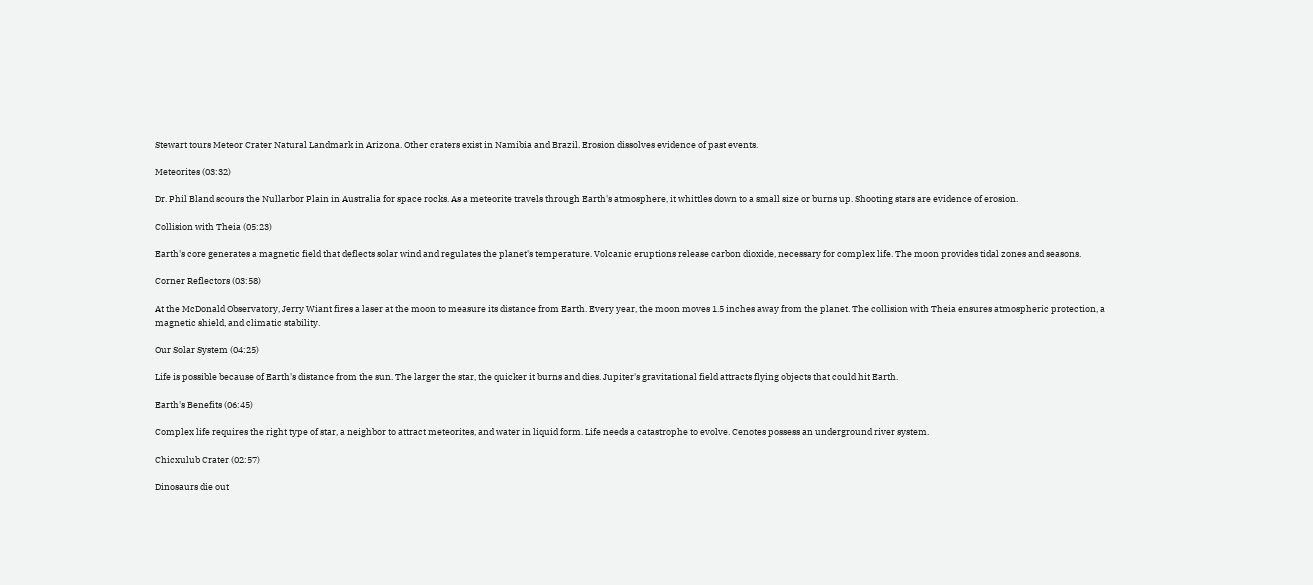Stewart tours Meteor Crater Natural Landmark in Arizona. Other craters exist in Namibia and Brazil. Erosion dissolves evidence of past events.

Meteorites (03:32)

Dr. Phil Bland scours the Nullarbor Plain in Australia for space rocks. As a meteorite travels through Earth's atmosphere, it whittles down to a small size or burns up. Shooting stars are evidence of erosion.

Collision with Theia (05:23)

Earth's core generates a magnetic field that deflects solar wind and regulates the planet's temperature. Volcanic eruptions release carbon dioxide, necessary for complex life. The moon provides tidal zones and seasons.

Corner Reflectors (03:58)

At the McDonald Observatory, Jerry Wiant fires a laser at the moon to measure its distance from Earth. Every year, the moon moves 1.5 inches away from the planet. The collision with Theia ensures atmospheric protection, a magnetic shield, and climatic stability.

Our Solar System (04:25)

Life is possible because of Earth's distance from the sun. The larger the star, the quicker it burns and dies. Jupiter's gravitational field attracts flying objects that could hit Earth.

Earth's Benefits (06:45)

Complex life requires the right type of star, a neighbor to attract meteorites, and water in liquid form. Life needs a catastrophe to evolve. Cenotes possess an underground river system.

Chicxulub Crater (02:57)

Dinosaurs die out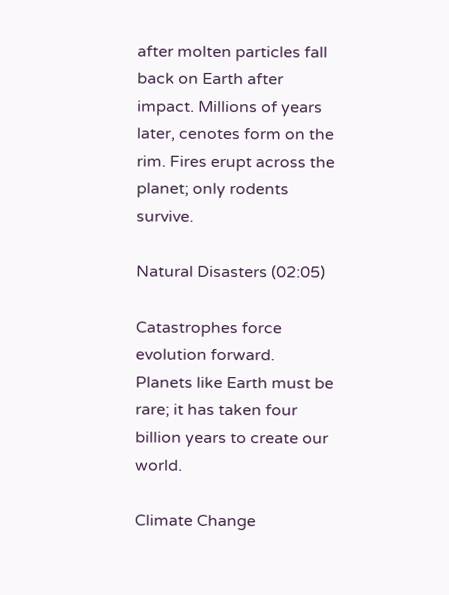after molten particles fall back on Earth after impact. Millions of years later, cenotes form on the rim. Fires erupt across the planet; only rodents survive.

Natural Disasters (02:05)

Catastrophes force evolution forward. Planets like Earth must be rare; it has taken four billion years to create our world.

Climate Change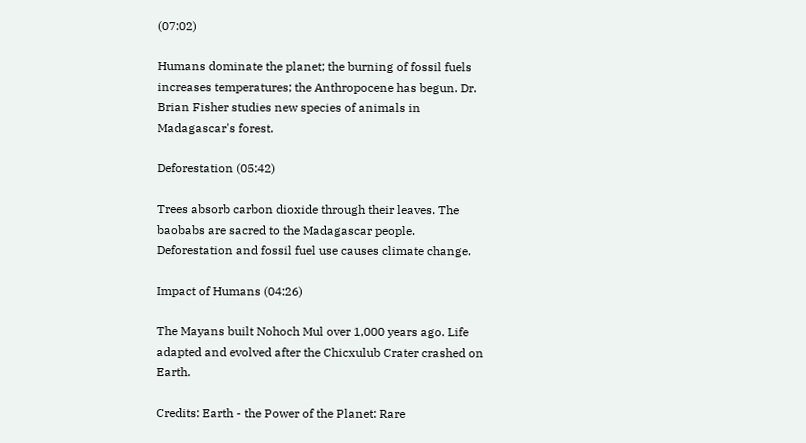(07:02)

Humans dominate the planet; the burning of fossil fuels increases temperatures; the Anthropocene has begun. Dr. Brian Fisher studies new species of animals in Madagascar's forest.

Deforestation (05:42)

Trees absorb carbon dioxide through their leaves. The baobabs are sacred to the Madagascar people. Deforestation and fossil fuel use causes climate change.

Impact of Humans (04:26)

The Mayans built Nohoch Mul over 1,000 years ago. Life adapted and evolved after the Chicxulub Crater crashed on Earth.

Credits: Earth - the Power of the Planet: Rare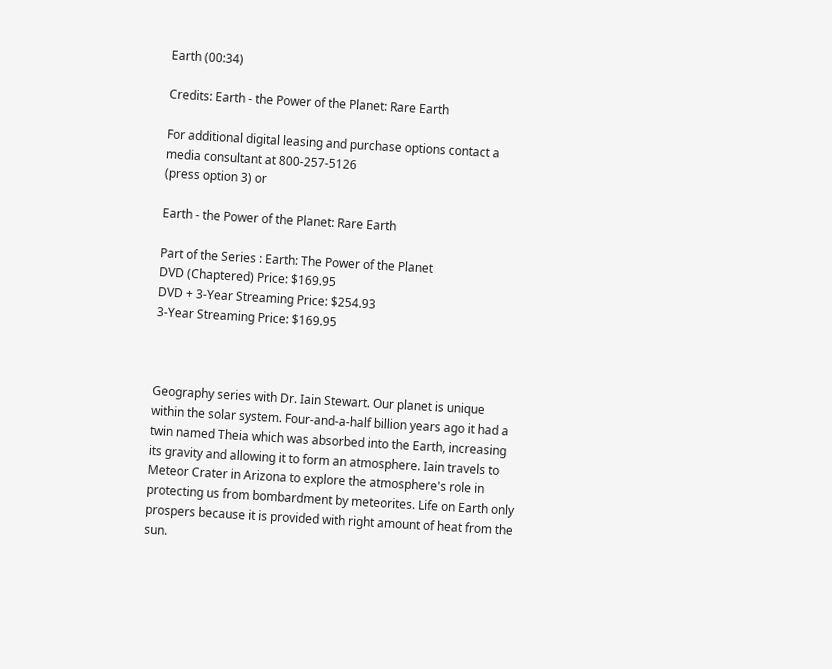Earth (00:34)

Credits: Earth - the Power of the Planet: Rare Earth

For additional digital leasing and purchase options contact a media consultant at 800-257-5126
(press option 3) or

Earth - the Power of the Planet: Rare Earth

Part of the Series : Earth: The Power of the Planet
DVD (Chaptered) Price: $169.95
DVD + 3-Year Streaming Price: $254.93
3-Year Streaming Price: $169.95



Geography series with Dr. Iain Stewart. Our planet is unique within the solar system. Four-and-a-half billion years ago it had a twin named Theia which was absorbed into the Earth, increasing its gravity and allowing it to form an atmosphere. Iain travels to Meteor Crater in Arizona to explore the atmosphere's role in protecting us from bombardment by meteorites. Life on Earth only prospers because it is provided with right amount of heat from the sun.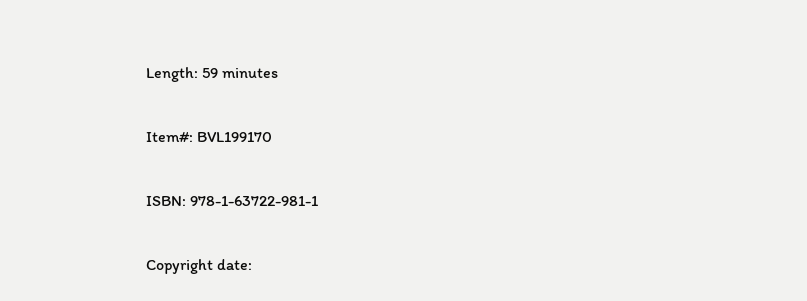Length: 59 minutes

Item#: BVL199170

ISBN: 978-1-63722-981-1

Copyright date: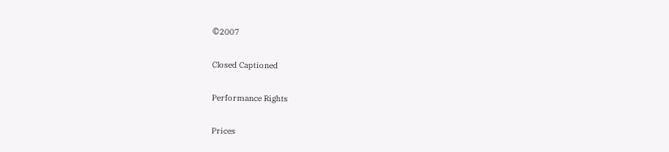©2007

Closed Captioned

Performance Rights

Prices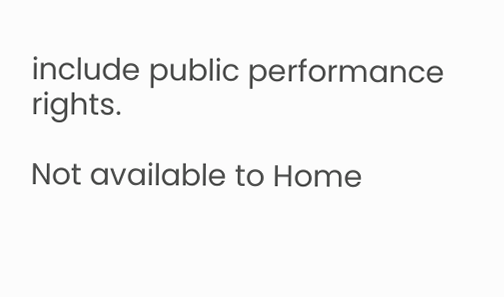include public performance rights.

Not available to Home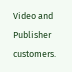Video and Publisher customers.